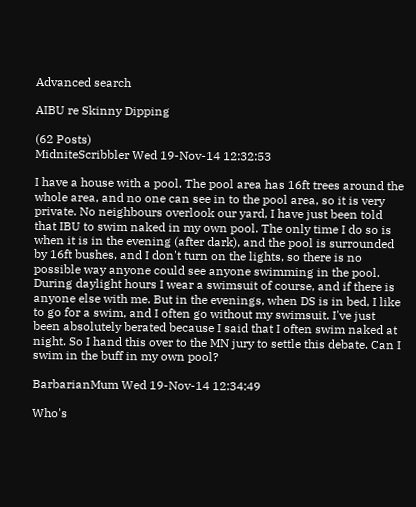Advanced search

AIBU re Skinny Dipping

(62 Posts)
MidniteScribbler Wed 19-Nov-14 12:32:53

I have a house with a pool. The pool area has 16ft trees around the whole area, and no one can see in to the pool area, so it is very private. No neighbours overlook our yard, I have just been told that IBU to swim naked in my own pool. The only time I do so is when it is in the evening (after dark), and the pool is surrounded by 16ft bushes, and I don't turn on the lights, so there is no possible way anyone could see anyone swimming in the pool. During daylight hours I wear a swimsuit of course, and if there is anyone else with me. But in the evenings, when DS is in bed, I like to go for a swim, and I often go without my swimsuit. I've just been absolutely berated because I said that I often swim naked at night. So I hand this over to the MN jury to settle this debate. Can I swim in the buff in my own pool?

BarbarianMum Wed 19-Nov-14 12:34:49

Who's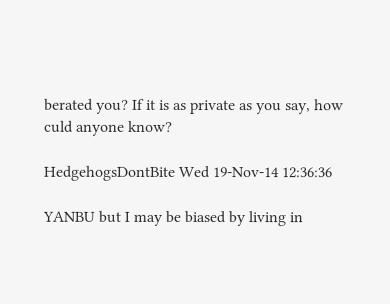berated you? If it is as private as you say, how culd anyone know?

HedgehogsDontBite Wed 19-Nov-14 12:36:36

YANBU but I may be biased by living in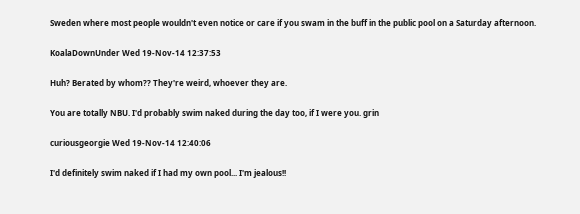Sweden where most people wouldn't even notice or care if you swam in the buff in the public pool on a Saturday afternoon.

KoalaDownUnder Wed 19-Nov-14 12:37:53

Huh? Berated by whom?? They're weird, whoever they are.

You are totally NBU. I'd probably swim naked during the day too, if I were you. grin

curiousgeorgie Wed 19-Nov-14 12:40:06

I'd definitely swim naked if I had my own pool... I'm jealous!!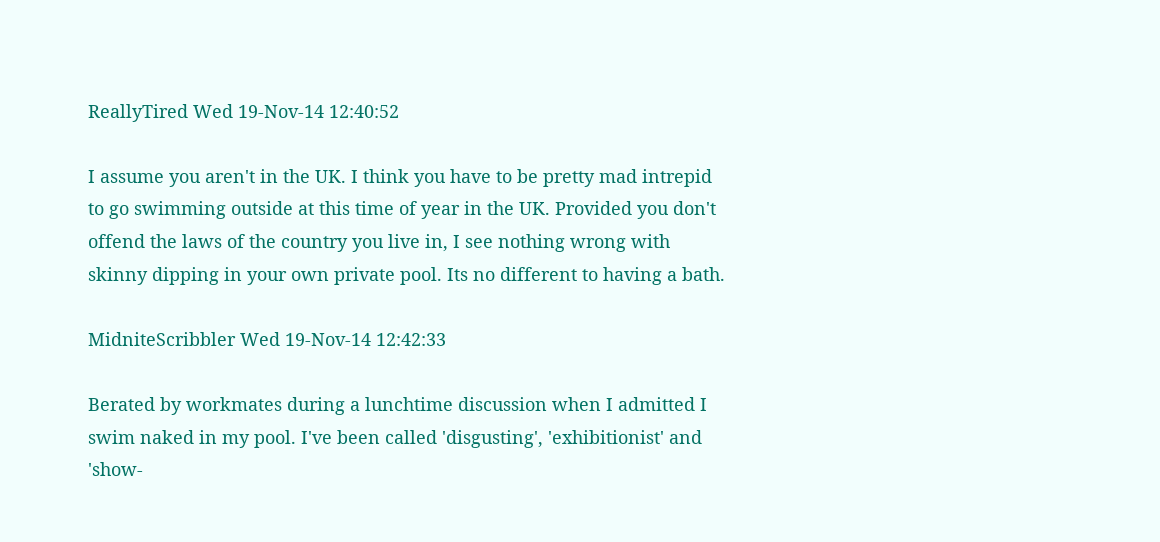ReallyTired Wed 19-Nov-14 12:40:52

I assume you aren't in the UK. I think you have to be pretty mad intrepid to go swimming outside at this time of year in the UK. Provided you don't offend the laws of the country you live in, I see nothing wrong with skinny dipping in your own private pool. Its no different to having a bath.

MidniteScribbler Wed 19-Nov-14 12:42:33

Berated by workmates during a lunchtime discussion when I admitted I swim naked in my pool. I've been called 'disgusting', 'exhibitionist' and 'show-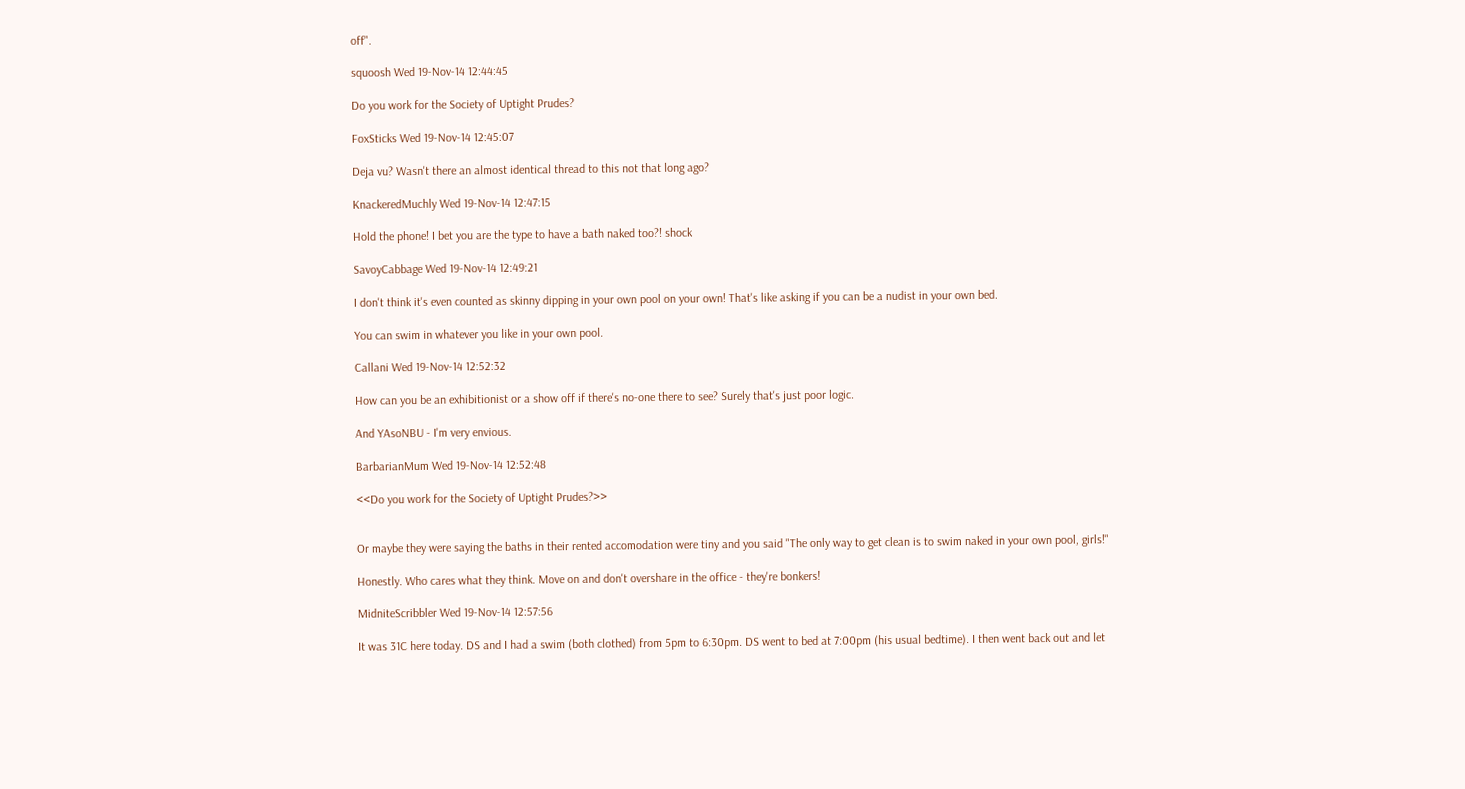off".

squoosh Wed 19-Nov-14 12:44:45

Do you work for the Society of Uptight Prudes?

FoxSticks Wed 19-Nov-14 12:45:07

Deja vu? Wasn't there an almost identical thread to this not that long ago?

KnackeredMuchly Wed 19-Nov-14 12:47:15

Hold the phone! I bet you are the type to have a bath naked too?! shock

SavoyCabbage Wed 19-Nov-14 12:49:21

I don't think it's even counted as skinny dipping in your own pool on your own! That's like asking if you can be a nudist in your own bed.

You can swim in whatever you like in your own pool.

Callani Wed 19-Nov-14 12:52:32

How can you be an exhibitionist or a show off if there's no-one there to see? Surely that's just poor logic.

And YAsoNBU - I'm very envious.

BarbarianMum Wed 19-Nov-14 12:52:48

<<Do you work for the Society of Uptight Prudes?>>


Or maybe they were saying the baths in their rented accomodation were tiny and you said "The only way to get clean is to swim naked in your own pool, girls!"

Honestly. Who cares what they think. Move on and don't overshare in the office - they're bonkers!

MidniteScribbler Wed 19-Nov-14 12:57:56

It was 31C here today. DS and I had a swim (both clothed) from 5pm to 6:30pm. DS went to bed at 7:00pm (his usual bedtime). I then went back out and let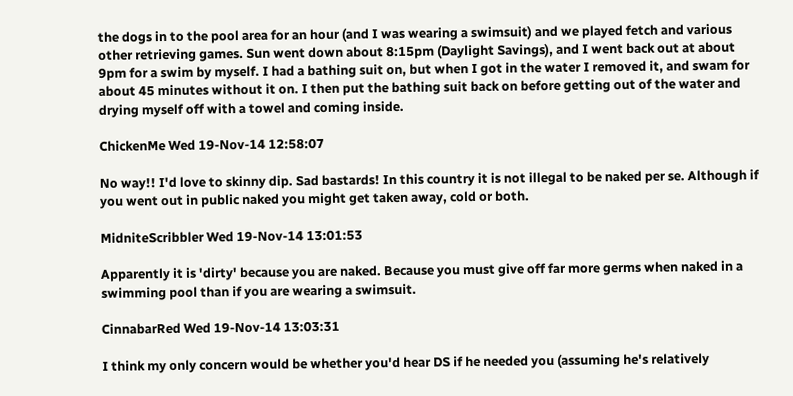the dogs in to the pool area for an hour (and I was wearing a swimsuit) and we played fetch and various other retrieving games. Sun went down about 8:15pm (Daylight Savings), and I went back out at about 9pm for a swim by myself. I had a bathing suit on, but when I got in the water I removed it, and swam for about 45 minutes without it on. I then put the bathing suit back on before getting out of the water and drying myself off with a towel and coming inside.

ChickenMe Wed 19-Nov-14 12:58:07

No way!! I'd love to skinny dip. Sad bastards! In this country it is not illegal to be naked per se. Although if you went out in public naked you might get taken away, cold or both.

MidniteScribbler Wed 19-Nov-14 13:01:53

Apparently it is 'dirty' because you are naked. Because you must give off far more germs when naked in a swimming pool than if you are wearing a swimsuit.

CinnabarRed Wed 19-Nov-14 13:03:31

I think my only concern would be whether you'd hear DS if he needed you (assuming he's relatively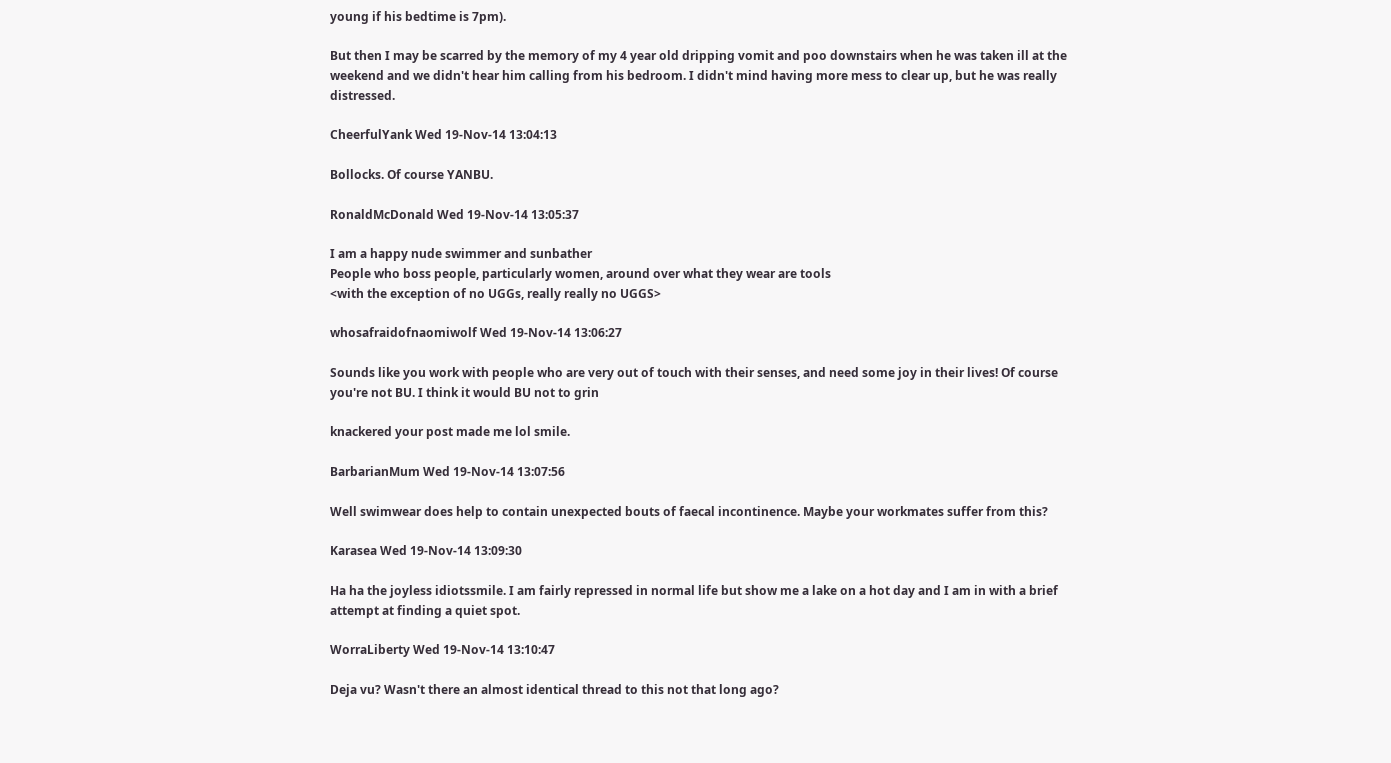young if his bedtime is 7pm).

But then I may be scarred by the memory of my 4 year old dripping vomit and poo downstairs when he was taken ill at the weekend and we didn't hear him calling from his bedroom. I didn't mind having more mess to clear up, but he was really distressed.

CheerfulYank Wed 19-Nov-14 13:04:13

Bollocks. Of course YANBU.

RonaldMcDonald Wed 19-Nov-14 13:05:37

I am a happy nude swimmer and sunbather
People who boss people, particularly women, around over what they wear are tools
<with the exception of no UGGs, really really no UGGS>

whosafraidofnaomiwolf Wed 19-Nov-14 13:06:27

Sounds like you work with people who are very out of touch with their senses, and need some joy in their lives! Of course you're not BU. I think it would BU not to grin

knackered your post made me lol smile.

BarbarianMum Wed 19-Nov-14 13:07:56

Well swimwear does help to contain unexpected bouts of faecal incontinence. Maybe your workmates suffer from this?

Karasea Wed 19-Nov-14 13:09:30

Ha ha the joyless idiotssmile. I am fairly repressed in normal life but show me a lake on a hot day and I am in with a brief attempt at finding a quiet spot.

WorraLiberty Wed 19-Nov-14 13:10:47

Deja vu? Wasn't there an almost identical thread to this not that long ago?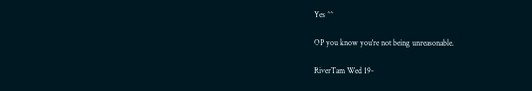Yes ^^

OP you know you're not being unreasonable.

RiverTam Wed 19-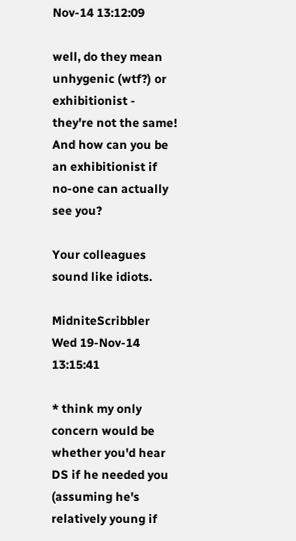Nov-14 13:12:09

well, do they mean unhygenic (wtf?) or exhibitionist - they're not the same! And how can you be an exhibitionist if no-one can actually see you?

Your colleagues sound like idiots.

MidniteScribbler Wed 19-Nov-14 13:15:41

* think my only concern would be whether you'd hear DS if he needed you (assuming he's relatively young if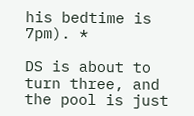his bedtime is 7pm). *

DS is about to turn three, and the pool is just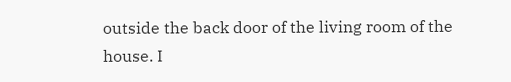outside the back door of the living room of the house. I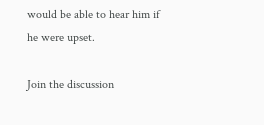would be able to hear him if he were upset.

Join the discussion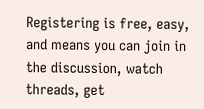Registering is free, easy, and means you can join in the discussion, watch threads, get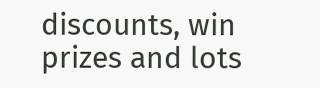discounts, win prizes and lots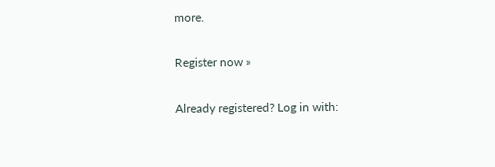more.

Register now »

Already registered? Log in with: